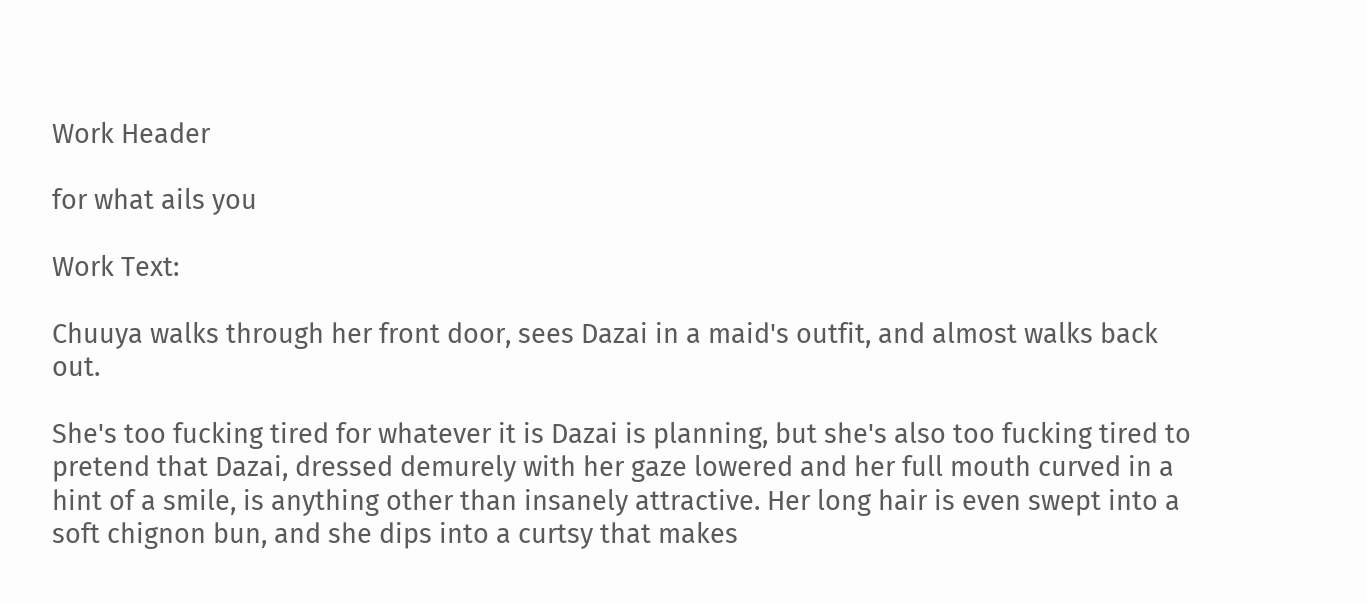Work Header

for what ails you

Work Text:

Chuuya walks through her front door, sees Dazai in a maid's outfit, and almost walks back out.

She's too fucking tired for whatever it is Dazai is planning, but she's also too fucking tired to pretend that Dazai, dressed demurely with her gaze lowered and her full mouth curved in a hint of a smile, is anything other than insanely attractive. Her long hair is even swept into a soft chignon bun, and she dips into a curtsy that makes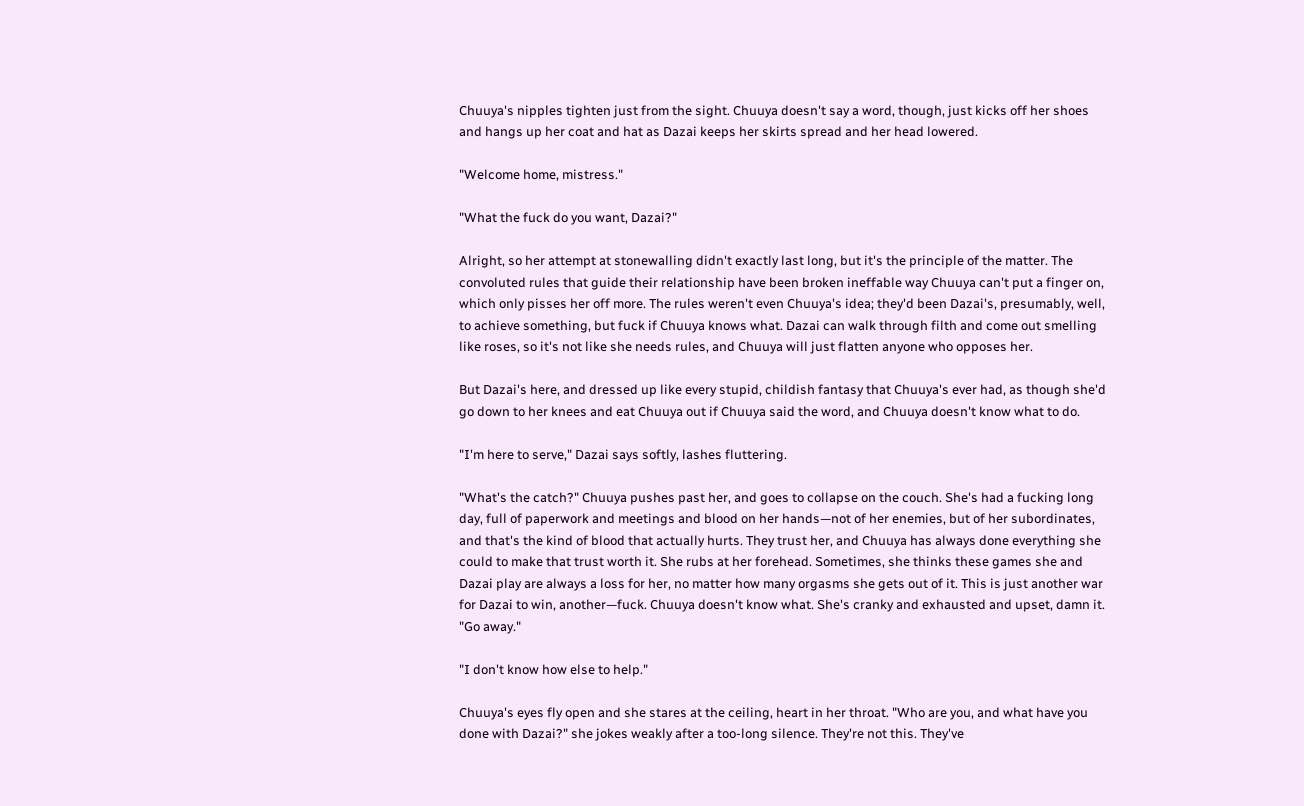Chuuya's nipples tighten just from the sight. Chuuya doesn't say a word, though, just kicks off her shoes and hangs up her coat and hat as Dazai keeps her skirts spread and her head lowered.

"Welcome home, mistress."

"What the fuck do you want, Dazai?"

Alright, so her attempt at stonewalling didn't exactly last long, but it's the principle of the matter. The convoluted rules that guide their relationship have been broken ineffable way Chuuya can't put a finger on, which only pisses her off more. The rules weren't even Chuuya's idea; they'd been Dazai's, presumably, well, to achieve something, but fuck if Chuuya knows what. Dazai can walk through filth and come out smelling like roses, so it's not like she needs rules, and Chuuya will just flatten anyone who opposes her.

But Dazai's here, and dressed up like every stupid, childish fantasy that Chuuya's ever had, as though she'd go down to her knees and eat Chuuya out if Chuuya said the word, and Chuuya doesn't know what to do.

"I'm here to serve," Dazai says softly, lashes fluttering.

"What's the catch?" Chuuya pushes past her, and goes to collapse on the couch. She's had a fucking long day, full of paperwork and meetings and blood on her hands—not of her enemies, but of her subordinates, and that's the kind of blood that actually hurts. They trust her, and Chuuya has always done everything she could to make that trust worth it. She rubs at her forehead. Sometimes, she thinks these games she and Dazai play are always a loss for her, no matter how many orgasms she gets out of it. This is just another war for Dazai to win, another—fuck. Chuuya doesn't know what. She's cranky and exhausted and upset, damn it. "Go away."

"I don't know how else to help."

Chuuya's eyes fly open and she stares at the ceiling, heart in her throat. "Who are you, and what have you done with Dazai?" she jokes weakly after a too-long silence. They're not this. They've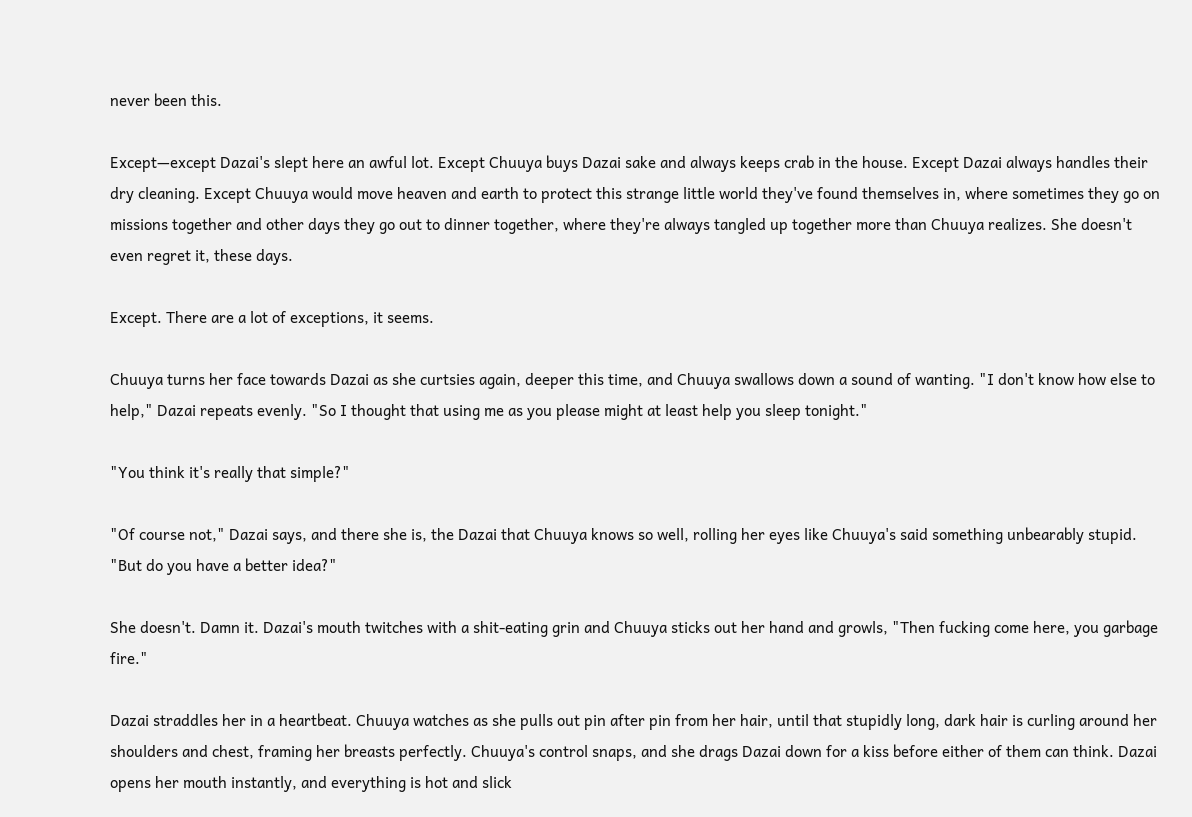never been this.

Except—except Dazai's slept here an awful lot. Except Chuuya buys Dazai sake and always keeps crab in the house. Except Dazai always handles their dry cleaning. Except Chuuya would move heaven and earth to protect this strange little world they've found themselves in, where sometimes they go on missions together and other days they go out to dinner together, where they're always tangled up together more than Chuuya realizes. She doesn't even regret it, these days.

Except. There are a lot of exceptions, it seems.

Chuuya turns her face towards Dazai as she curtsies again, deeper this time, and Chuuya swallows down a sound of wanting. "I don't know how else to help," Dazai repeats evenly. "So I thought that using me as you please might at least help you sleep tonight."

"You think it's really that simple?"

"Of course not," Dazai says, and there she is, the Dazai that Chuuya knows so well, rolling her eyes like Chuuya's said something unbearably stupid. "But do you have a better idea?"

She doesn't. Damn it. Dazai's mouth twitches with a shit-eating grin and Chuuya sticks out her hand and growls, "Then fucking come here, you garbage fire."

Dazai straddles her in a heartbeat. Chuuya watches as she pulls out pin after pin from her hair, until that stupidly long, dark hair is curling around her shoulders and chest, framing her breasts perfectly. Chuuya's control snaps, and she drags Dazai down for a kiss before either of them can think. Dazai opens her mouth instantly, and everything is hot and slick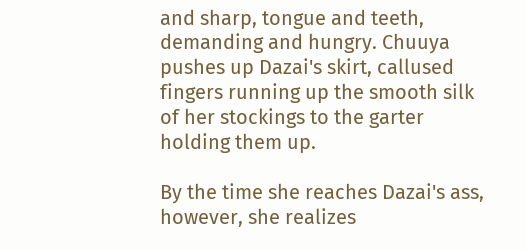and sharp, tongue and teeth, demanding and hungry. Chuuya pushes up Dazai's skirt, callused fingers running up the smooth silk of her stockings to the garter holding them up.

By the time she reaches Dazai's ass, however, she realizes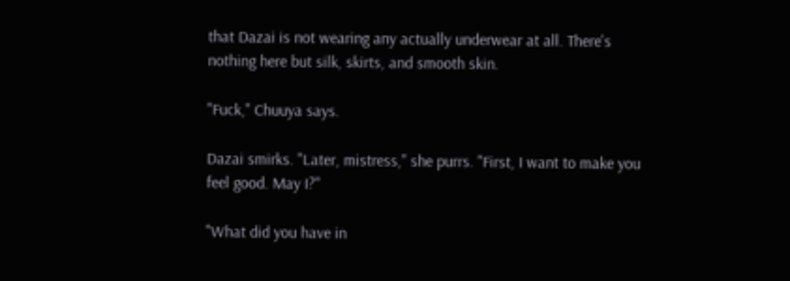that Dazai is not wearing any actually underwear at all. There's nothing here but silk, skirts, and smooth skin.

"Fuck," Chuuya says.

Dazai smirks. "Later, mistress," she purrs. "First, I want to make you feel good. May I?"

"What did you have in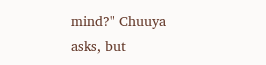mind?" Chuuya asks, but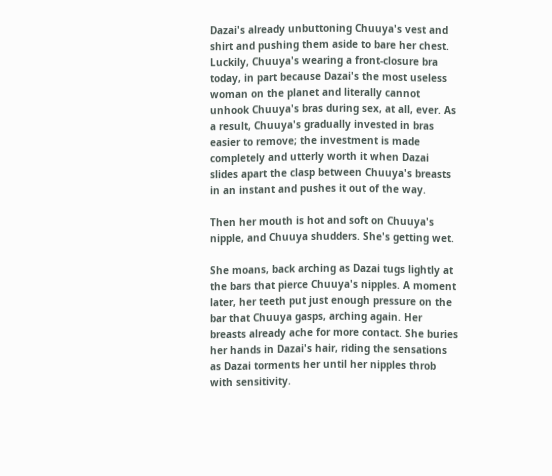Dazai's already unbuttoning Chuuya's vest and shirt and pushing them aside to bare her chest. Luckily, Chuuya's wearing a front-closure bra today, in part because Dazai's the most useless woman on the planet and literally cannot unhook Chuuya's bras during sex, at all, ever. As a result, Chuuya's gradually invested in bras easier to remove; the investment is made completely and utterly worth it when Dazai slides apart the clasp between Chuuya's breasts in an instant and pushes it out of the way.

Then her mouth is hot and soft on Chuuya's nipple, and Chuuya shudders. She's getting wet.

She moans, back arching as Dazai tugs lightly at the bars that pierce Chuuya's nipples. A moment later, her teeth put just enough pressure on the bar that Chuuya gasps, arching again. Her breasts already ache for more contact. She buries her hands in Dazai's hair, riding the sensations as Dazai torments her until her nipples throb with sensitivity.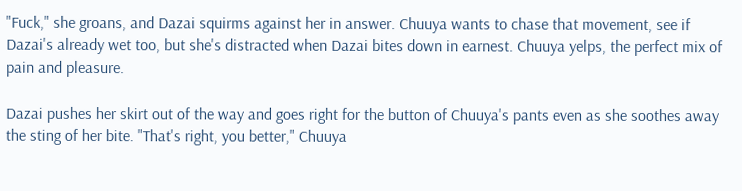"Fuck," she groans, and Dazai squirms against her in answer. Chuuya wants to chase that movement, see if Dazai's already wet too, but she's distracted when Dazai bites down in earnest. Chuuya yelps, the perfect mix of pain and pleasure.

Dazai pushes her skirt out of the way and goes right for the button of Chuuya's pants even as she soothes away the sting of her bite. "That's right, you better," Chuuya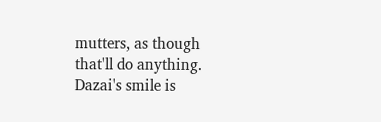mutters, as though that'll do anything. Dazai's smile is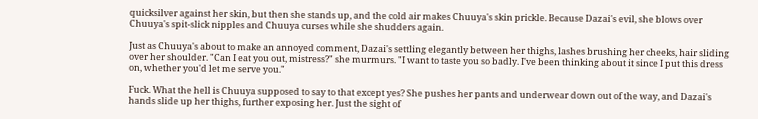quicksilver against her skin, but then she stands up, and the cold air makes Chuuya's skin prickle. Because Dazai's evil, she blows over Chuuya's spit-slick nipples and Chuuya curses while she shudders again.

Just as Chuuya's about to make an annoyed comment, Dazai's settling elegantly between her thighs, lashes brushing her cheeks, hair sliding over her shoulder. "Can I eat you out, mistress?" she murmurs. "I want to taste you so badly. I've been thinking about it since I put this dress on, whether you'd let me serve you."

Fuck. What the hell is Chuuya supposed to say to that except yes? She pushes her pants and underwear down out of the way, and Dazai's hands slide up her thighs, further exposing her. Just the sight of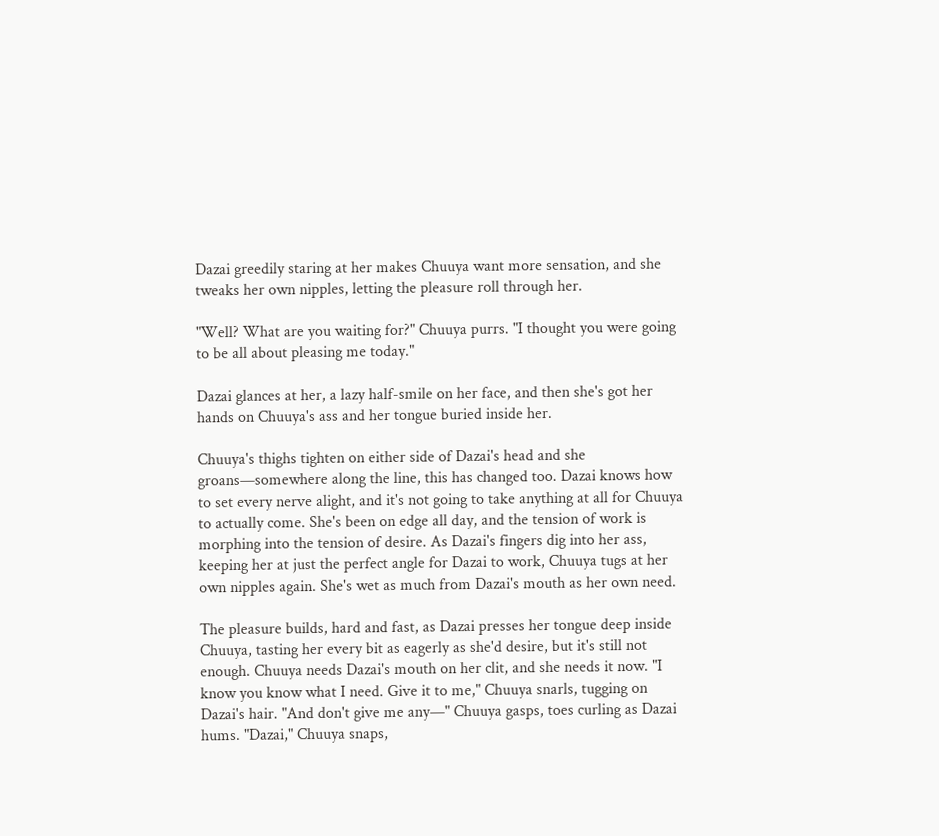Dazai greedily staring at her makes Chuuya want more sensation, and she tweaks her own nipples, letting the pleasure roll through her.

"Well? What are you waiting for?" Chuuya purrs. "I thought you were going to be all about pleasing me today."

Dazai glances at her, a lazy half-smile on her face, and then she's got her hands on Chuuya's ass and her tongue buried inside her.

Chuuya's thighs tighten on either side of Dazai's head and she groans—somewhere along the line, this has changed too. Dazai knows how to set every nerve alight, and it's not going to take anything at all for Chuuya to actually come. She's been on edge all day, and the tension of work is morphing into the tension of desire. As Dazai's fingers dig into her ass, keeping her at just the perfect angle for Dazai to work, Chuuya tugs at her own nipples again. She's wet as much from Dazai's mouth as her own need.

The pleasure builds, hard and fast, as Dazai presses her tongue deep inside Chuuya, tasting her every bit as eagerly as she'd desire, but it's still not enough. Chuuya needs Dazai's mouth on her clit, and she needs it now. "I know you know what I need. Give it to me," Chuuya snarls, tugging on Dazai's hair. "And don't give me any—" Chuuya gasps, toes curling as Dazai hums. "Dazai," Chuuya snaps,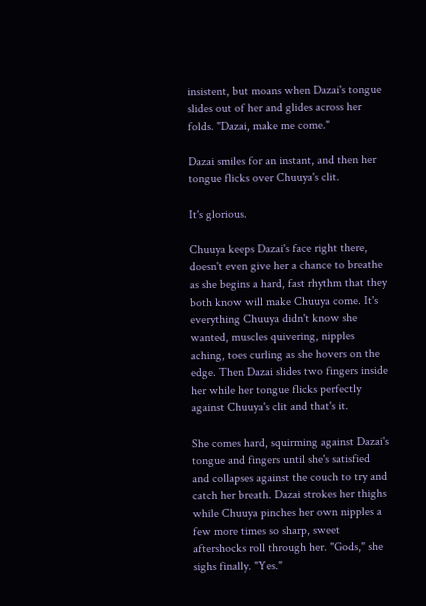insistent, but moans when Dazai's tongue slides out of her and glides across her folds. "Dazai, make me come."

Dazai smiles for an instant, and then her tongue flicks over Chuuya's clit.

It's glorious.

Chuuya keeps Dazai's face right there, doesn't even give her a chance to breathe as she begins a hard, fast rhythm that they both know will make Chuuya come. It's everything Chuuya didn't know she wanted, muscles quivering, nipples aching, toes curling as she hovers on the edge. Then Dazai slides two fingers inside her while her tongue flicks perfectly against Chuuya's clit and that's it.

She comes hard, squirming against Dazai's tongue and fingers until she's satisfied and collapses against the couch to try and catch her breath. Dazai strokes her thighs while Chuuya pinches her own nipples a few more times so sharp, sweet aftershocks roll through her. "Gods," she sighs finally. "Yes."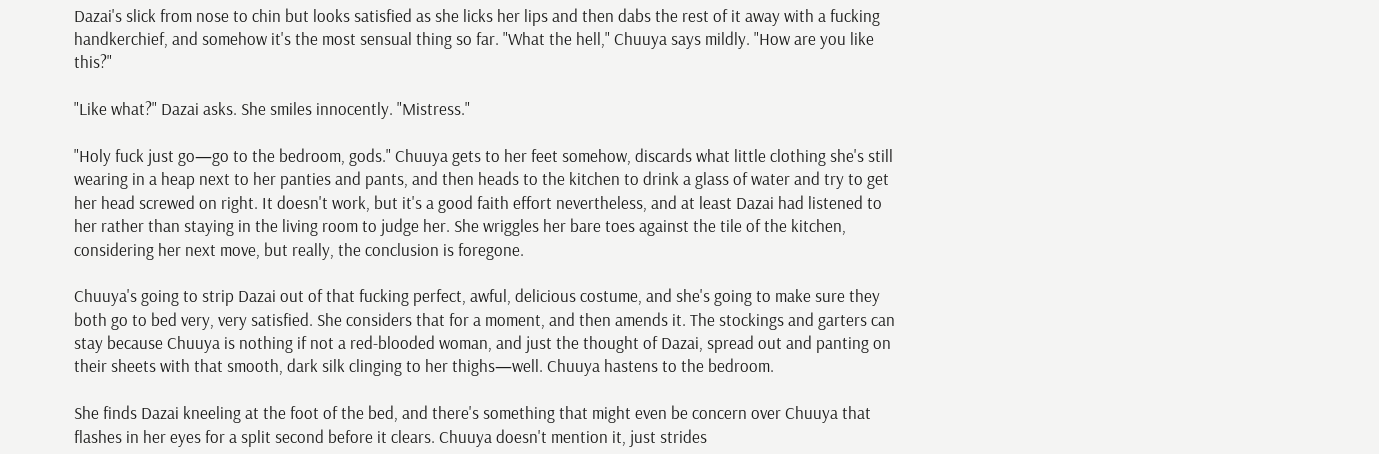Dazai's slick from nose to chin but looks satisfied as she licks her lips and then dabs the rest of it away with a fucking handkerchief, and somehow it's the most sensual thing so far. "What the hell," Chuuya says mildly. "How are you like this?"

"Like what?" Dazai asks. She smiles innocently. "Mistress."

"Holy fuck just go—go to the bedroom, gods." Chuuya gets to her feet somehow, discards what little clothing she's still wearing in a heap next to her panties and pants, and then heads to the kitchen to drink a glass of water and try to get her head screwed on right. It doesn't work, but it's a good faith effort nevertheless, and at least Dazai had listened to her rather than staying in the living room to judge her. She wriggles her bare toes against the tile of the kitchen, considering her next move, but really, the conclusion is foregone.

Chuuya's going to strip Dazai out of that fucking perfect, awful, delicious costume, and she's going to make sure they both go to bed very, very satisfied. She considers that for a moment, and then amends it. The stockings and garters can stay because Chuuya is nothing if not a red-blooded woman, and just the thought of Dazai, spread out and panting on their sheets with that smooth, dark silk clinging to her thighs—well. Chuuya hastens to the bedroom.

She finds Dazai kneeling at the foot of the bed, and there's something that might even be concern over Chuuya that flashes in her eyes for a split second before it clears. Chuuya doesn't mention it, just strides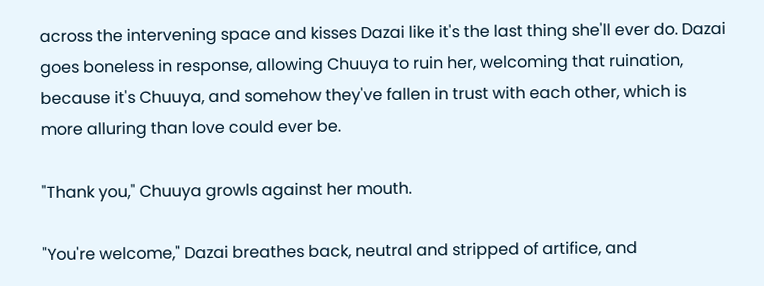across the intervening space and kisses Dazai like it's the last thing she'll ever do. Dazai goes boneless in response, allowing Chuuya to ruin her, welcoming that ruination, because it's Chuuya, and somehow they've fallen in trust with each other, which is more alluring than love could ever be.

"Thank you," Chuuya growls against her mouth.

"You're welcome," Dazai breathes back, neutral and stripped of artifice, and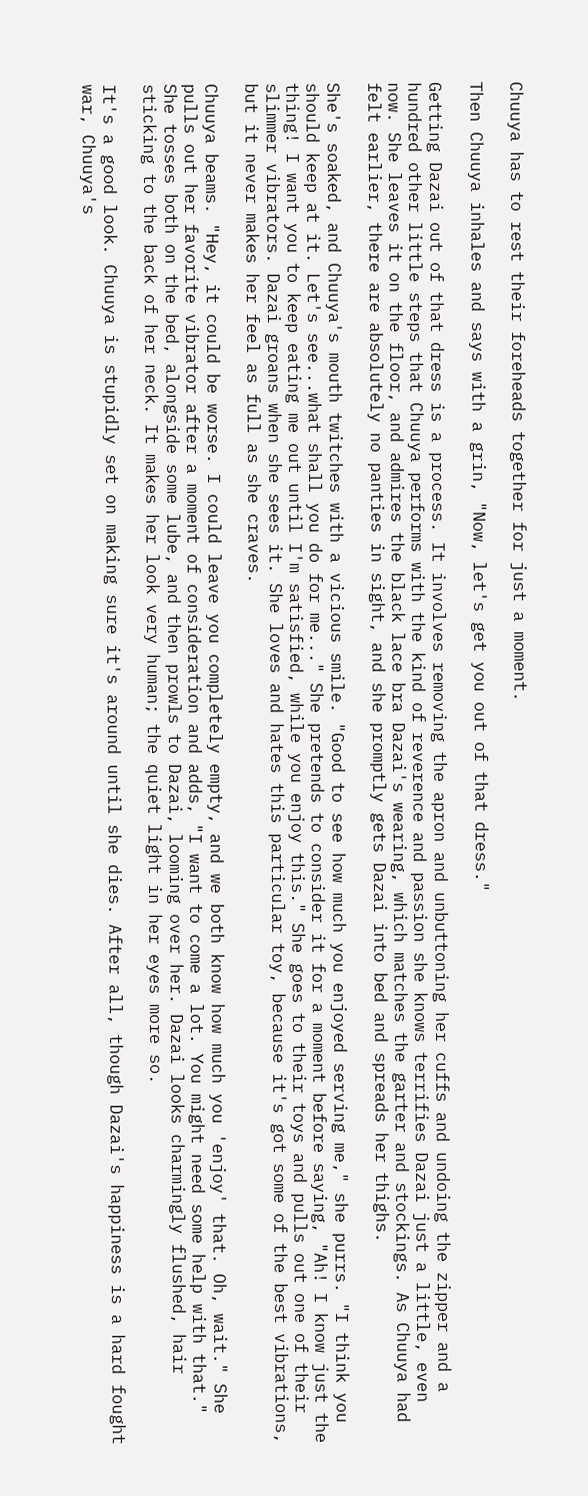Chuuya has to rest their foreheads together for just a moment.

Then Chuuya inhales and says with a grin, "Now, let's get you out of that dress."

Getting Dazai out of that dress is a process. It involves removing the apron and unbuttoning her cuffs and undoing the zipper and a hundred other little steps that Chuuya performs with the kind of reverence and passion she knows terrifies Dazai just a little, even now. She leaves it on the floor, and admires the black lace bra Dazai's wearing, which matches the garter and stockings. As Chuuya had felt earlier, there are absolutely no panties in sight, and she promptly gets Dazai into bed and spreads her thighs.

She's soaked, and Chuuya's mouth twitches with a vicious smile. "Good to see how much you enjoyed serving me," she purrs. "I think you should keep at it. Let's see...what shall you do for me..." She pretends to consider it for a moment before saying, "Ah! I know just the thing! I want you to keep eating me out until I'm satisfied, while you enjoy this." She goes to their toys and pulls out one of their slimmer vibrators. Dazai groans when she sees it. She loves and hates this particular toy, because it's got some of the best vibrations, but it never makes her feel as full as she craves.

Chuuya beams. "Hey, it could be worse. I could leave you completely empty, and we both know how much you 'enjoy' that. Oh, wait." She pulls out her favorite vibrator after a moment of consideration and adds, "I want to come a lot. You might need some help with that." She tosses both on the bed, alongside some lube, and then prowls to Dazai, looming over her. Dazai looks charmingly flushed, hair sticking to the back of her neck. It makes her look very human; the quiet light in her eyes more so.

It's a good look. Chuuya is stupidly set on making sure it's around until she dies. After all, though Dazai's happiness is a hard fought war, Chuuya's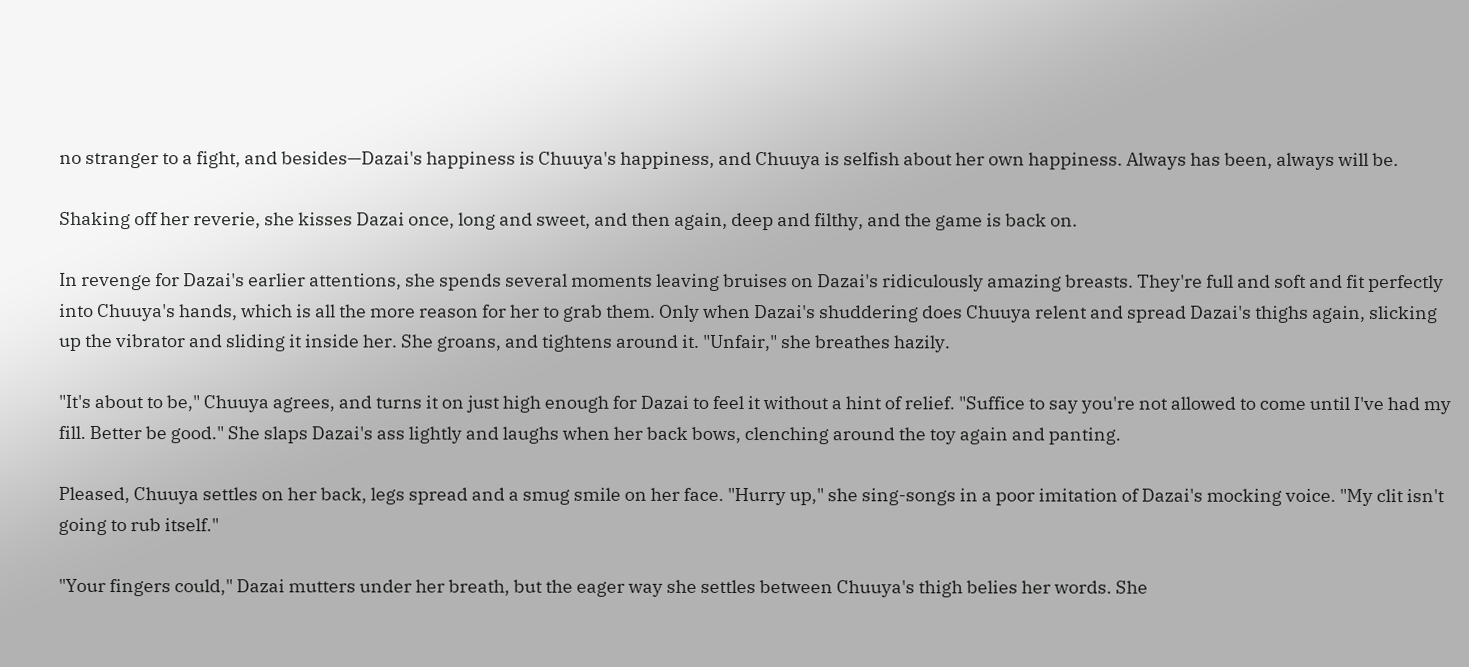no stranger to a fight, and besides—Dazai's happiness is Chuuya's happiness, and Chuuya is selfish about her own happiness. Always has been, always will be.

Shaking off her reverie, she kisses Dazai once, long and sweet, and then again, deep and filthy, and the game is back on.

In revenge for Dazai's earlier attentions, she spends several moments leaving bruises on Dazai's ridiculously amazing breasts. They're full and soft and fit perfectly into Chuuya's hands, which is all the more reason for her to grab them. Only when Dazai's shuddering does Chuuya relent and spread Dazai's thighs again, slicking up the vibrator and sliding it inside her. She groans, and tightens around it. "Unfair," she breathes hazily.

"It's about to be," Chuuya agrees, and turns it on just high enough for Dazai to feel it without a hint of relief. "Suffice to say you're not allowed to come until I've had my fill. Better be good." She slaps Dazai's ass lightly and laughs when her back bows, clenching around the toy again and panting.

Pleased, Chuuya settles on her back, legs spread and a smug smile on her face. "Hurry up," she sing-songs in a poor imitation of Dazai's mocking voice. "My clit isn't going to rub itself."

"Your fingers could," Dazai mutters under her breath, but the eager way she settles between Chuuya's thigh belies her words. She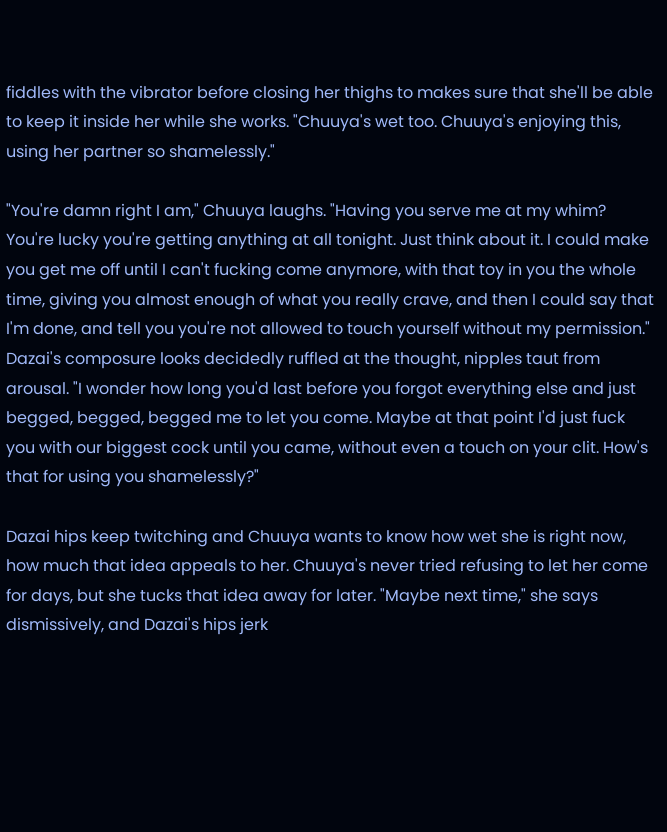fiddles with the vibrator before closing her thighs to makes sure that she'll be able to keep it inside her while she works. "Chuuya's wet too. Chuuya's enjoying this, using her partner so shamelessly."

"You're damn right I am," Chuuya laughs. "Having you serve me at my whim? You're lucky you're getting anything at all tonight. Just think about it. I could make you get me off until I can't fucking come anymore, with that toy in you the whole time, giving you almost enough of what you really crave, and then I could say that I'm done, and tell you you're not allowed to touch yourself without my permission." Dazai's composure looks decidedly ruffled at the thought, nipples taut from arousal. "I wonder how long you'd last before you forgot everything else and just begged, begged, begged me to let you come. Maybe at that point I'd just fuck you with our biggest cock until you came, without even a touch on your clit. How's that for using you shamelessly?"

Dazai hips keep twitching and Chuuya wants to know how wet she is right now, how much that idea appeals to her. Chuuya's never tried refusing to let her come for days, but she tucks that idea away for later. "Maybe next time," she says dismissively, and Dazai's hips jerk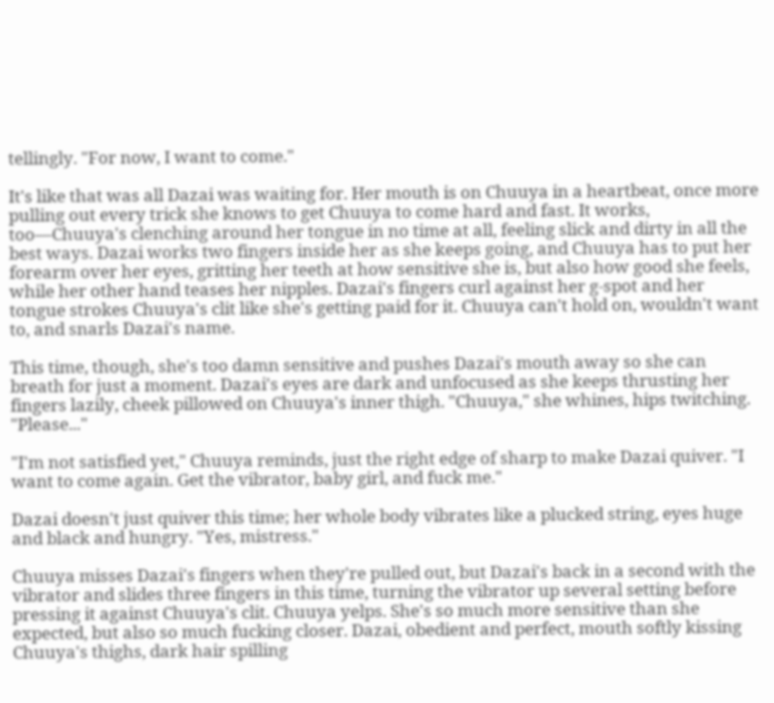tellingly. "For now, I want to come."

It's like that was all Dazai was waiting for. Her mouth is on Chuuya in a heartbeat, once more pulling out every trick she knows to get Chuuya to come hard and fast. It works, too—Chuuya's clenching around her tongue in no time at all, feeling slick and dirty in all the best ways. Dazai works two fingers inside her as she keeps going, and Chuuya has to put her forearm over her eyes, gritting her teeth at how sensitive she is, but also how good she feels, while her other hand teases her nipples. Dazai's fingers curl against her g-spot and her tongue strokes Chuuya's clit like she's getting paid for it. Chuuya can't hold on, wouldn't want to, and snarls Dazai's name.

This time, though, she's too damn sensitive and pushes Dazai's mouth away so she can breath for just a moment. Dazai's eyes are dark and unfocused as she keeps thrusting her fingers lazily, cheek pillowed on Chuuya's inner thigh. "Chuuya," she whines, hips twitching. "Please..."

"I'm not satisfied yet," Chuuya reminds, just the right edge of sharp to make Dazai quiver. "I want to come again. Get the vibrator, baby girl, and fuck me."

Dazai doesn't just quiver this time; her whole body vibrates like a plucked string, eyes huge and black and hungry. "Yes, mistress."

Chuuya misses Dazai's fingers when they're pulled out, but Dazai's back in a second with the vibrator and slides three fingers in this time, turning the vibrator up several setting before pressing it against Chuuya's clit. Chuuya yelps. She's so much more sensitive than she expected, but also so much fucking closer. Dazai, obedient and perfect, mouth softly kissing Chuuya's thighs, dark hair spilling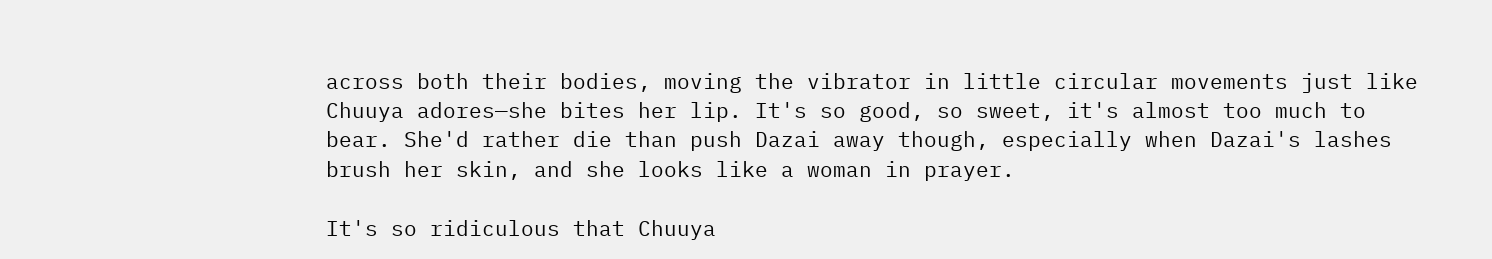across both their bodies, moving the vibrator in little circular movements just like Chuuya adores—she bites her lip. It's so good, so sweet, it's almost too much to bear. She'd rather die than push Dazai away though, especially when Dazai's lashes brush her skin, and she looks like a woman in prayer.

It's so ridiculous that Chuuya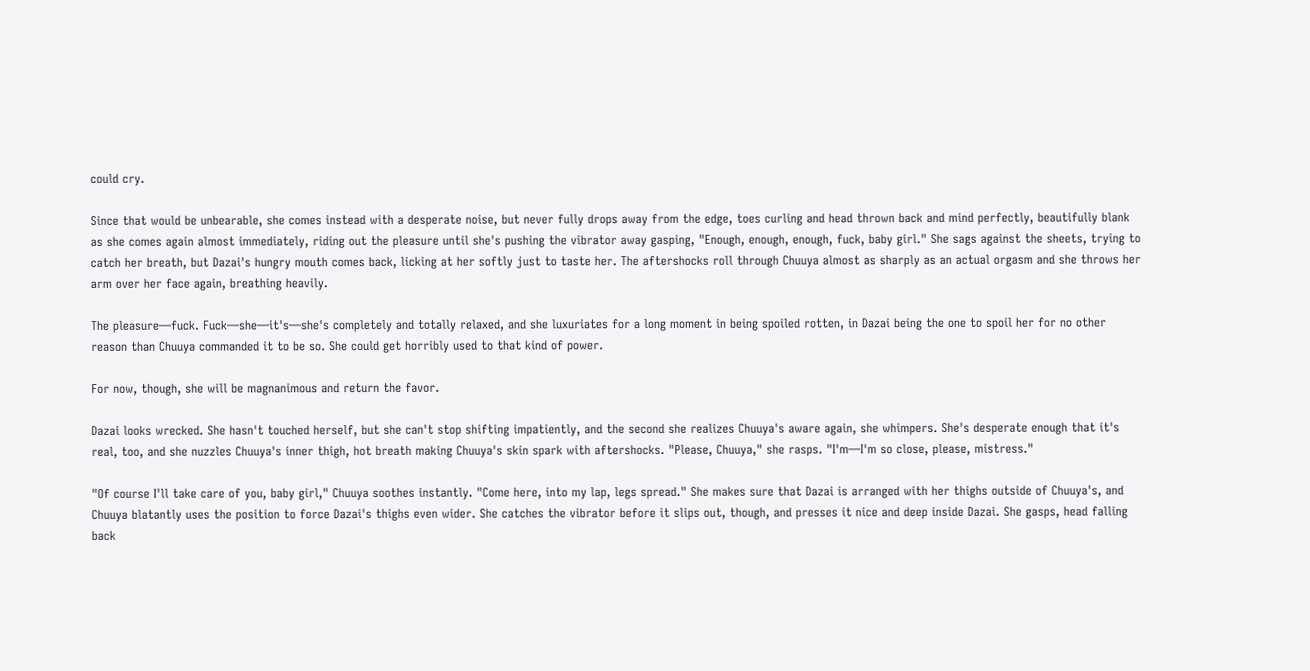could cry.

Since that would be unbearable, she comes instead with a desperate noise, but never fully drops away from the edge, toes curling and head thrown back and mind perfectly, beautifully blank as she comes again almost immediately, riding out the pleasure until she's pushing the vibrator away gasping, "Enough, enough, enough, fuck, baby girl." She sags against the sheets, trying to catch her breath, but Dazai's hungry mouth comes back, licking at her softly just to taste her. The aftershocks roll through Chuuya almost as sharply as an actual orgasm and she throws her arm over her face again, breathing heavily.

The pleasure—fuck. Fuck—she—it's—she's completely and totally relaxed, and she luxuriates for a long moment in being spoiled rotten, in Dazai being the one to spoil her for no other reason than Chuuya commanded it to be so. She could get horribly used to that kind of power.

For now, though, she will be magnanimous and return the favor.

Dazai looks wrecked. She hasn't touched herself, but she can't stop shifting impatiently, and the second she realizes Chuuya's aware again, she whimpers. She's desperate enough that it's real, too, and she nuzzles Chuuya's inner thigh, hot breath making Chuuya's skin spark with aftershocks. "Please, Chuuya," she rasps. "I'm—I'm so close, please, mistress."

"Of course I'll take care of you, baby girl," Chuuya soothes instantly. "Come here, into my lap, legs spread." She makes sure that Dazai is arranged with her thighs outside of Chuuya's, and Chuuya blatantly uses the position to force Dazai's thighs even wider. She catches the vibrator before it slips out, though, and presses it nice and deep inside Dazai. She gasps, head falling back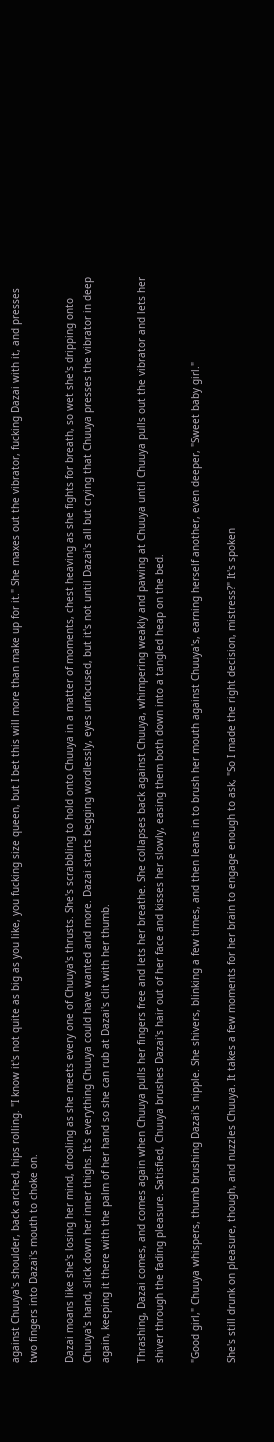against Chuuya's shoulder, back arched, hips rolling. "I know it's not quite as big as you like, you fucking size queen, but I bet this will more than make up for it." She maxes out the vibrator, fucking Dazai with it, and presses two fingers into Dazai's mouth to choke on.

Dazai moans like she's losing her mind, drooling as she meets every one of Chuuya's thrusts. She's scrabbling to hold onto Chuuya in a matter of moments, chest heaving as she fights for breath, so wet she's dripping onto Chuuya's hand, slick down her inner thighs. It's everything Chuuya could have wanted and more. Dazai starts begging wordlessly, eyes unfocused, but it's not until Dazai's all but crying that Chuuya presses the vibrator in deep again, keeping it there with the palm of her hand so she can rub at Dazai's clit with her thumb.

Thrashing, Dazai comes, and comes again when Chuuya pulls her fingers free and lets her breathe. She collapses back against Chuuya, whimpering weakly and pawing at Chuuya until Chuuya pulls out the vibrator and lets her shiver through the fading pleasure. Satisfied, Chuuya brushes Dazai's hair out of her face and kisses her slowly, easing them both down into a tangled heap on the bed.

"Good girl," Chuuya whispers, thumb brushing Dazai's nipple. She shivers, blinking a few times, and then leans in to brush her mouth against Chuuya's, earning herself another, even deeper, "Sweet baby girl."

She's still drunk on pleasure, though, and nuzzles Chuuya. It takes a few moments for her brain to engage enough to ask, "So I made the right decision, mistress?" It's spoken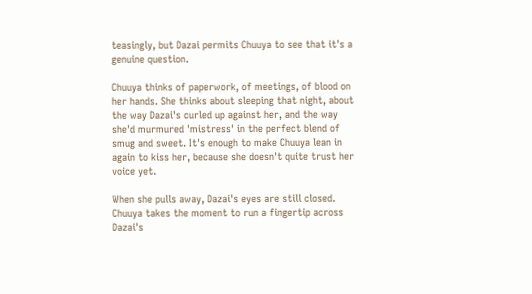teasingly, but Dazai permits Chuuya to see that it's a genuine question.

Chuuya thinks of paperwork, of meetings, of blood on her hands. She thinks about sleeping that night, about the way Dazai's curled up against her, and the way she'd murmured 'mistress' in the perfect blend of smug and sweet. It's enough to make Chuuya lean in again to kiss her, because she doesn't quite trust her voice yet.

When she pulls away, Dazai's eyes are still closed. Chuuya takes the moment to run a fingertip across Dazai's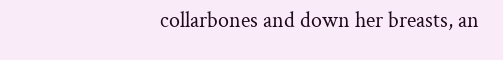collarbones and down her breasts, an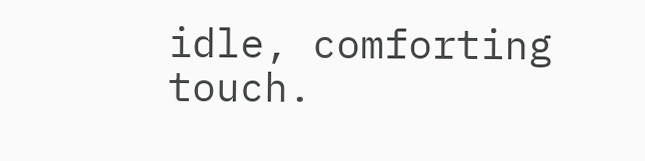idle, comforting touch.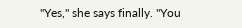"Yes," she says finally. "You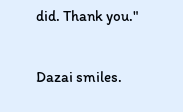did. Thank you."

Dazai smiles.